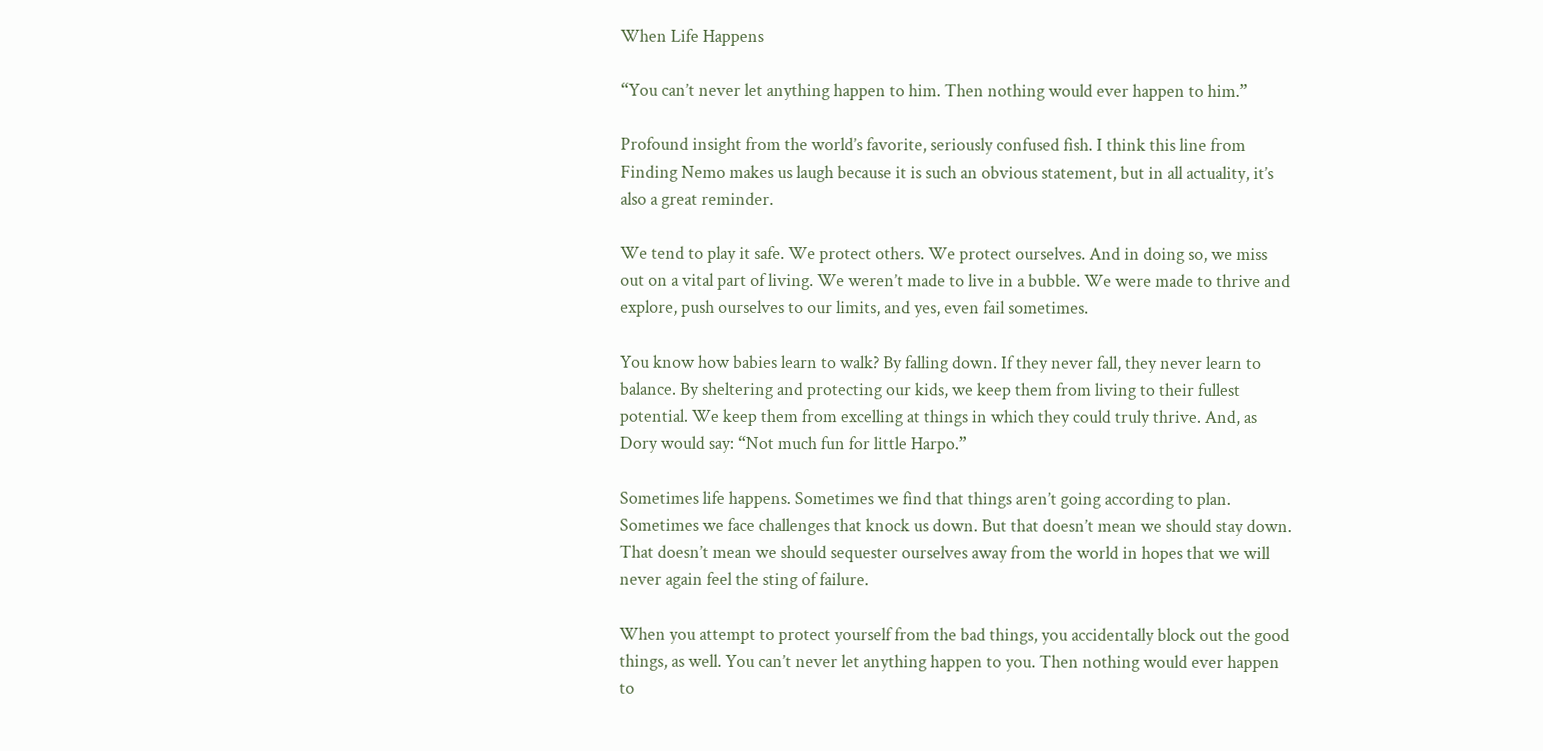When Life Happens

“You can’t never let anything happen to him. Then nothing would ever happen to him.”

Profound insight from the world’s favorite, seriously confused fish. I think this line from Finding Nemo makes us laugh because it is such an obvious statement, but in all actuality, it’s also a great reminder.

We tend to play it safe. We protect others. We protect ourselves. And in doing so, we miss out on a vital part of living. We weren’t made to live in a bubble. We were made to thrive and explore, push ourselves to our limits, and yes, even fail sometimes.

You know how babies learn to walk? By falling down. If they never fall, they never learn to balance. By sheltering and protecting our kids, we keep them from living to their fullest potential. We keep them from excelling at things in which they could truly thrive. And, as Dory would say: “Not much fun for little Harpo.”

Sometimes life happens. Sometimes we find that things aren’t going according to plan. Sometimes we face challenges that knock us down. But that doesn’t mean we should stay down. That doesn’t mean we should sequester ourselves away from the world in hopes that we will never again feel the sting of failure.

When you attempt to protect yourself from the bad things, you accidentally block out the good things, as well. You can’t never let anything happen to you. Then nothing would ever happen to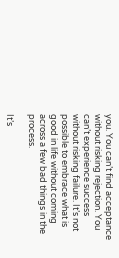you. You can’t find acceptance without risking rejection. You can’t experience success without risking failure. It’s not possible to embrace what is good in life without coming across a few bad things in the process.

It’s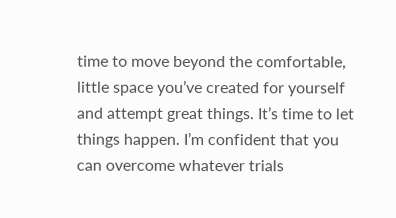time to move beyond the comfortable, little space you’ve created for yourself and attempt great things. It’s time to let things happen. I’m confident that you can overcome whatever trials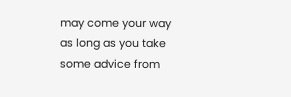may come your way as long as you take some advice from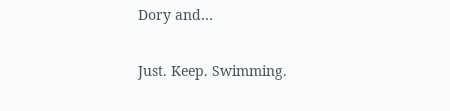Dory and…

Just. Keep. Swimming.